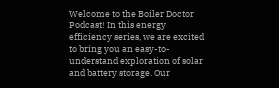Welcome to the Boiler Doctor Podcast! In this energy efficiency series, we are excited to bring you an easy-to-understand exploration of solar and battery storage. Our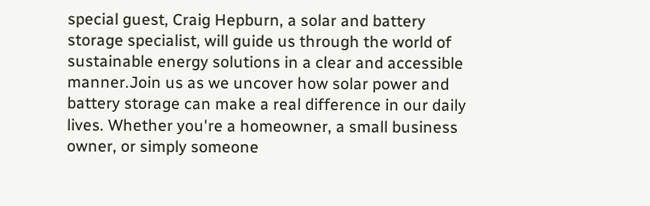special guest, Craig Hepburn, a solar and battery storage specialist, will guide us through the world of sustainable energy solutions in a clear and accessible manner.Join us as we uncover how solar power and battery storage can make a real difference in our daily lives. Whether you're a homeowner, a small business owner, or simply someone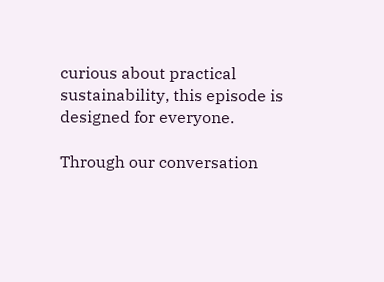curious about practical sustainability, this episode is designed for everyone.

Through our conversation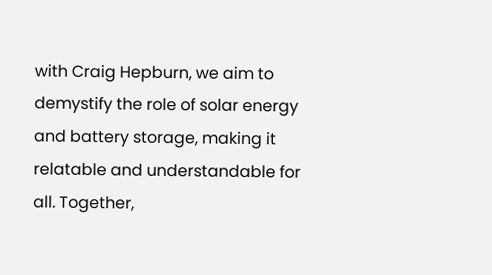with Craig Hepburn, we aim to demystify the role of solar energy and battery storage, making it relatable and understandable for all. Together,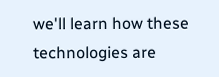we'll learn how these technologies are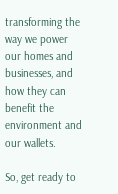transforming the way we power our homes and businesses, and how they can benefit the environment and our wallets.

So, get ready to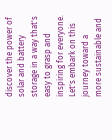discover the power of solar and battery storage in a way that's easy to grasp and inspiring for everyone. Let's embark on this journey toward a more sustainable and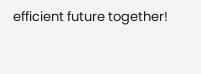efficient future together!